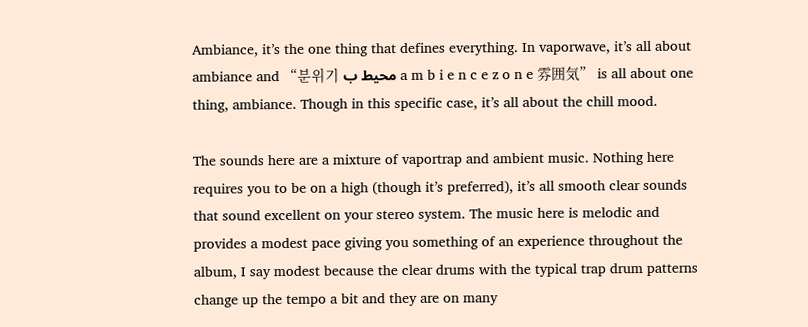Ambiance, it’s the one thing that defines everything. In vaporwave, it’s all about ambiance and “분위기 محيط ب a m b i e n c e z o n e 雰囲気” is all about one thing, ambiance. Though in this specific case, it’s all about the chill mood.

The sounds here are a mixture of vaportrap and ambient music. Nothing here requires you to be on a high (though it’s preferred), it’s all smooth clear sounds that sound excellent on your stereo system. The music here is melodic and provides a modest pace giving you something of an experience throughout the album, I say modest because the clear drums with the typical trap drum patterns change up the tempo a bit and they are on many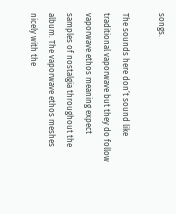songs.

The sounds here don’t sound like traditional vaporwave but they do follow vaporwave ethos meaning expect samples of nostalgia throughout the album. The vaporwave ethos meshes nicely with the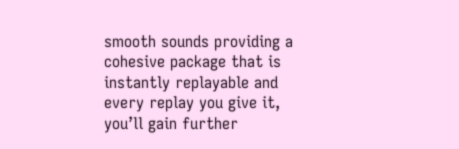smooth sounds providing a cohesive package that is instantly replayable and every replay you give it, you’ll gain further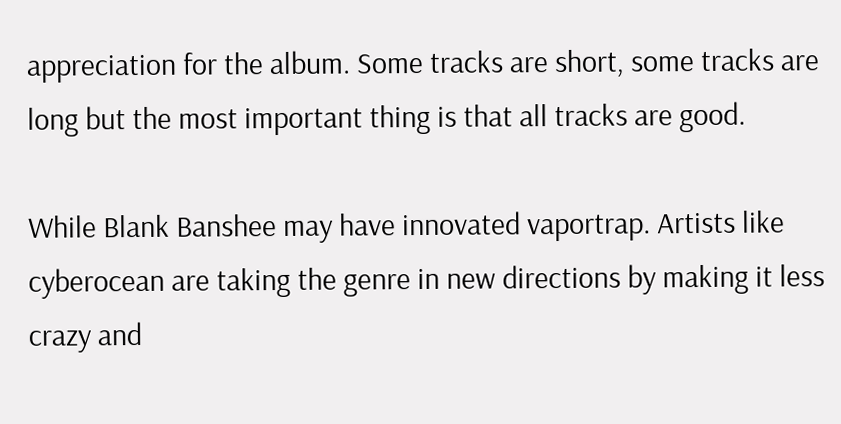appreciation for the album. Some tracks are short, some tracks are long but the most important thing is that all tracks are good.

While Blank Banshee may have innovated vaportrap. Artists like cyberocean are taking the genre in new directions by making it less crazy and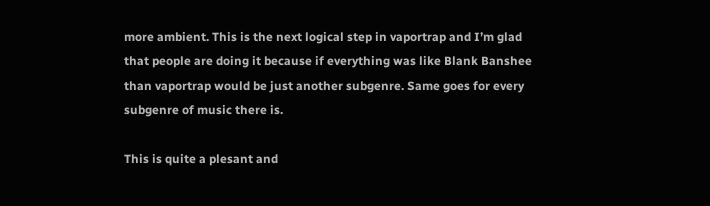more ambient. This is the next logical step in vaportrap and I’m glad that people are doing it because if everything was like Blank Banshee than vaportrap would be just another subgenre. Same goes for every subgenre of music there is.

This is quite a plesant and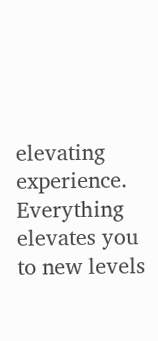elevating experience. Everything elevates you to new levels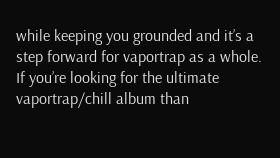while keeping you grounded and it’s a step forward for vaportrap as a whole. If you’re looking for the ultimate vaportrap/chill album than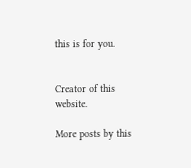this is for you.


Creator of this website.

More posts by this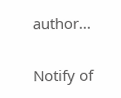author...

Notify of